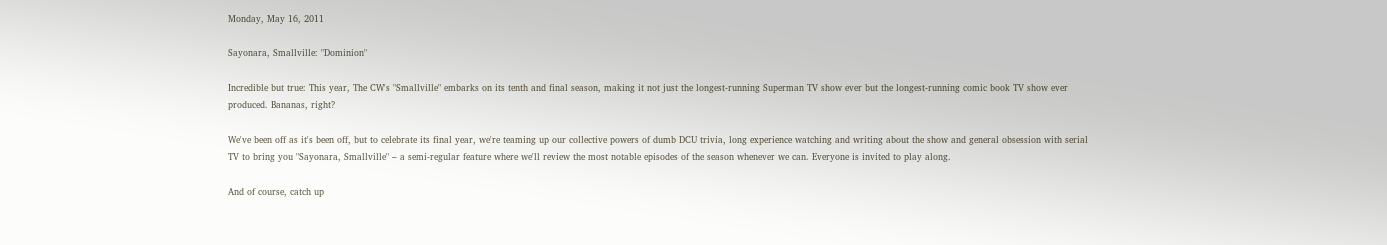Monday, May 16, 2011

Sayonara, Smallville: "Dominion"

Incredible but true: This year, The CW's "Smallville" embarks on its tenth and final season, making it not just the longest-running Superman TV show ever but the longest-running comic book TV show ever produced. Bananas, right?

We've been off as it's been off, but to celebrate its final year, we're teaming up our collective powers of dumb DCU trivia, long experience watching and writing about the show and general obsession with serial TV to bring you "Sayonara, Smallville" – a semi-regular feature where we'll review the most notable episodes of the season whenever we can. Everyone is invited to play along.

And of course, catch up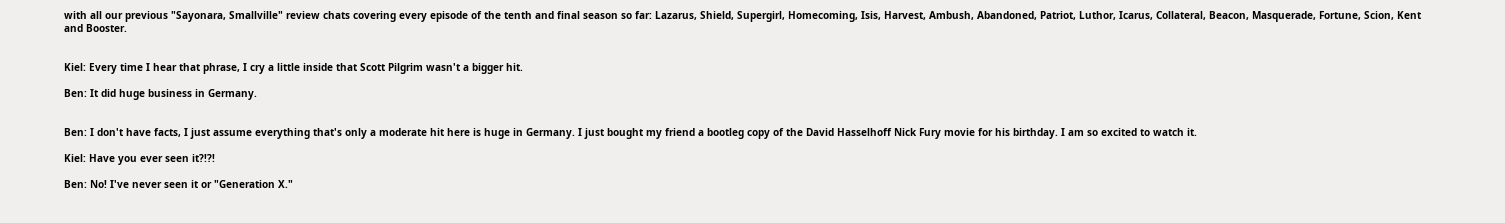with all our previous "Sayonara, Smallville" review chats covering every episode of the tenth and final season so far: Lazarus, Shield, Supergirl, Homecoming, Isis, Harvest, Ambush, Abandoned, Patriot, Luthor, Icarus, Collateral, Beacon, Masquerade, Fortune, Scion, Kent and Booster.


Kiel: Every time I hear that phrase, I cry a little inside that Scott Pilgrim wasn't a bigger hit.

Ben: It did huge business in Germany.


Ben: I don't have facts, I just assume everything that's only a moderate hit here is huge in Germany. I just bought my friend a bootleg copy of the David Hasselhoff Nick Fury movie for his birthday. I am so excited to watch it.

Kiel: Have you ever seen it?!?!

Ben: No! I've never seen it or "Generation X."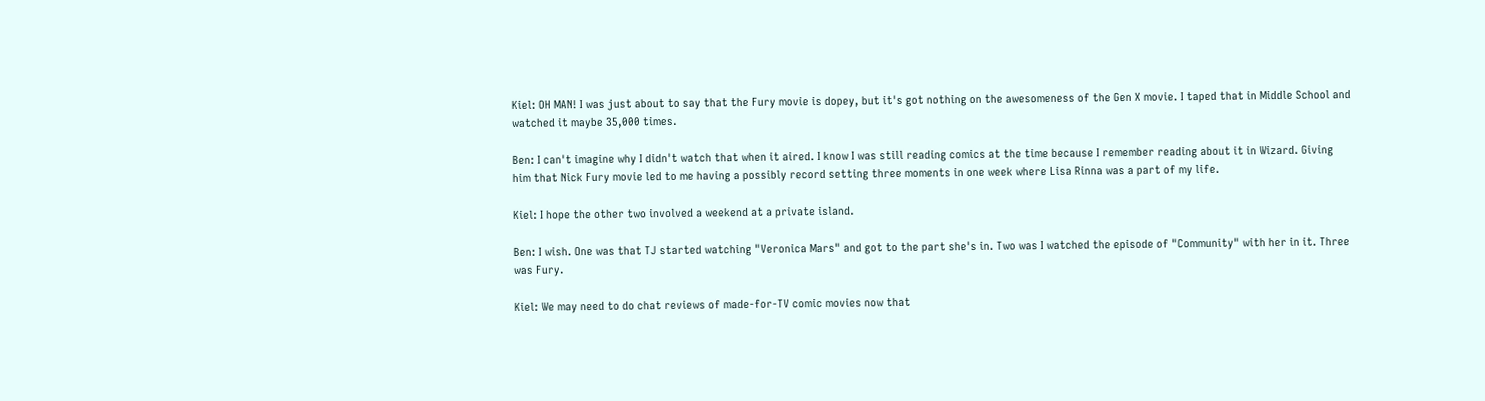Kiel: OH MAN! I was just about to say that the Fury movie is dopey, but it's got nothing on the awesomeness of the Gen X movie. I taped that in Middle School and watched it maybe 35,000 times.

Ben: I can't imagine why I didn't watch that when it aired. I know I was still reading comics at the time because I remember reading about it in Wizard. Giving him that Nick Fury movie led to me having a possibly record setting three moments in one week where Lisa Rinna was a part of my life.

Kiel: I hope the other two involved a weekend at a private island.

Ben: I wish. One was that TJ started watching "Veronica Mars" and got to the part she's in. Two was I watched the episode of "Community" with her in it. Three was Fury.

Kiel: We may need to do chat reviews of made-for-TV comic movies now that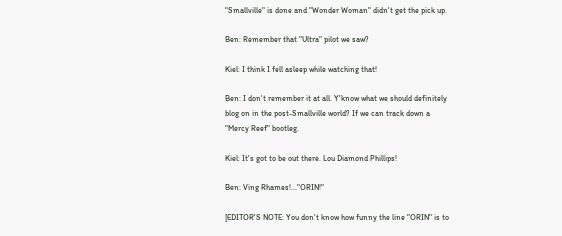"Smallville" is done and "Wonder Woman" didn't get the pick up.

Ben: Remember that "Ultra" pilot we saw?

Kiel: I think I fell asleep while watching that!

Ben: I don't remember it at all. Y'know what we should definitely blog on in the post-Smallville world? If we can track down a "Mercy Reef" bootleg.

Kiel: It's got to be out there. Lou Diamond Phillips!

Ben: Ving Rhames!..."ORIN!"

[EDITOR'S NOTE: You don't know how funny the line "ORIN" is to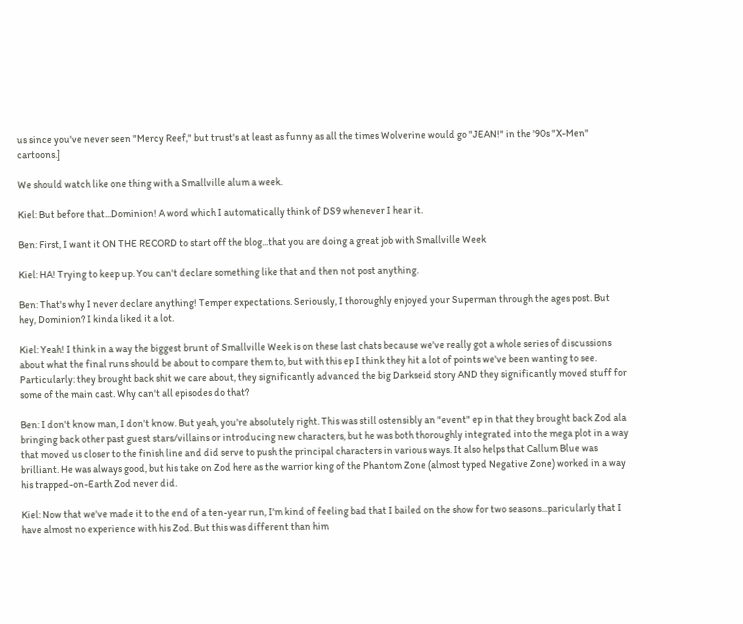us since you've never seen "Mercy Reef," but trust's at least as funny as all the times Wolverine would go "JEAN!" in the '90s "X-Men" cartoons.]

We should watch like one thing with a Smallville alum a week.

Kiel: But before that...Dominion! A word which I automatically think of DS9 whenever I hear it.

Ben: First, I want it ON THE RECORD to start off the blog...that you are doing a great job with Smallville Week

Kiel: HA! Trying to keep up. You can't declare something like that and then not post anything.

Ben: That's why I never declare anything! Temper expectations. Seriously, I thoroughly enjoyed your Superman through the ages post. But hey, Dominion? I kinda liked it a lot.

Kiel: Yeah! I think in a way the biggest brunt of Smallville Week is on these last chats because we've really got a whole series of discussions about what the final runs should be about to compare them to, but with this ep I think they hit a lot of points we've been wanting to see. Particularly: they brought back shit we care about, they significantly advanced the big Darkseid story AND they significantly moved stuff for some of the main cast. Why can't all episodes do that?

Ben: I don't know man, I don't know. But yeah, you're absolutely right. This was still ostensibly an "event" ep in that they brought back Zod ala bringing back other past guest stars/villains or introducing new characters, but he was both thoroughly integrated into the mega plot in a way that moved us closer to the finish line and did serve to push the principal characters in various ways. It also helps that Callum Blue was brilliant. He was always good, but his take on Zod here as the warrior king of the Phantom Zone (almost typed Negative Zone) worked in a way his trapped-on-Earth Zod never did.

Kiel: Now that we've made it to the end of a ten-year run, I'm kind of feeling bad that I bailed on the show for two seasons...paricularly that I have almost no experience with his Zod. But this was different than him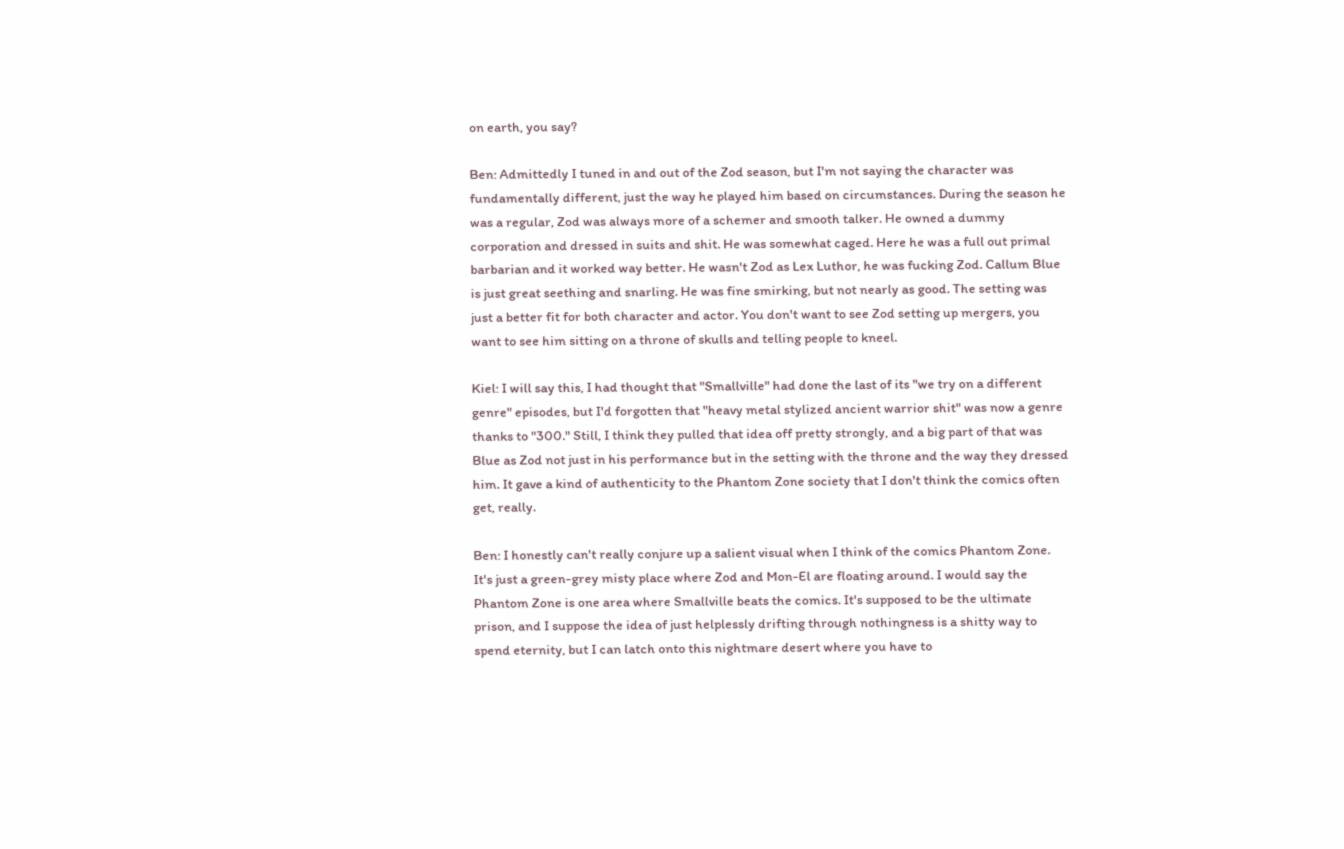on earth, you say?

Ben: Admittedly I tuned in and out of the Zod season, but I'm not saying the character was fundamentally different, just the way he played him based on circumstances. During the season he was a regular, Zod was always more of a schemer and smooth talker. He owned a dummy corporation and dressed in suits and shit. He was somewhat caged. Here he was a full out primal barbarian and it worked way better. He wasn't Zod as Lex Luthor, he was fucking Zod. Callum Blue is just great seething and snarling. He was fine smirking, but not nearly as good. The setting was just a better fit for both character and actor. You don't want to see Zod setting up mergers, you want to see him sitting on a throne of skulls and telling people to kneel.

Kiel: I will say this, I had thought that "Smallville" had done the last of its "we try on a different genre" episodes, but I'd forgotten that "heavy metal stylized ancient warrior shit" was now a genre thanks to "300." Still, I think they pulled that idea off pretty strongly, and a big part of that was Blue as Zod not just in his performance but in the setting with the throne and the way they dressed him. It gave a kind of authenticity to the Phantom Zone society that I don't think the comics often get, really.

Ben: I honestly can't really conjure up a salient visual when I think of the comics Phantom Zone. It's just a green-grey misty place where Zod and Mon-El are floating around. I would say the Phantom Zone is one area where Smallville beats the comics. It's supposed to be the ultimate prison, and I suppose the idea of just helplessly drifting through nothingness is a shitty way to spend eternity, but I can latch onto this nightmare desert where you have to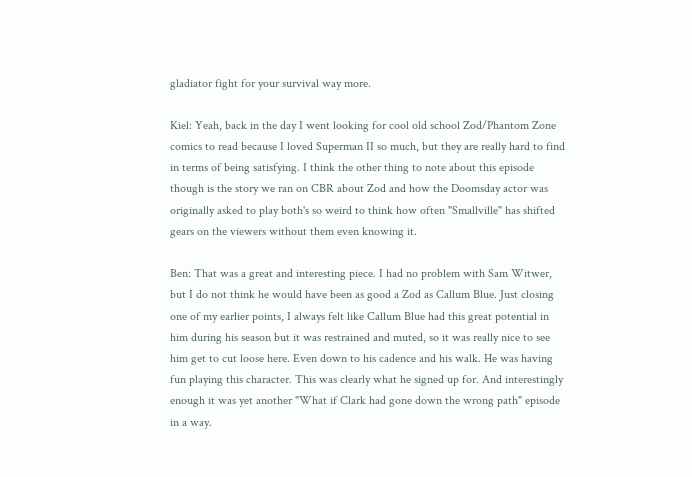gladiator fight for your survival way more.

Kiel: Yeah, back in the day I went looking for cool old school Zod/Phantom Zone comics to read because I loved Superman II so much, but they are really hard to find in terms of being satisfying. I think the other thing to note about this episode though is the story we ran on CBR about Zod and how the Doomsday actor was originally asked to play both's so weird to think how often "Smallville" has shifted gears on the viewers without them even knowing it.

Ben: That was a great and interesting piece. I had no problem with Sam Witwer, but I do not think he would have been as good a Zod as Callum Blue. Just closing one of my earlier points, I always felt like Callum Blue had this great potential in him during his season but it was restrained and muted, so it was really nice to see him get to cut loose here. Even down to his cadence and his walk. He was having fun playing this character. This was clearly what he signed up for. And interestingly enough it was yet another "What if Clark had gone down the wrong path" episode in a way.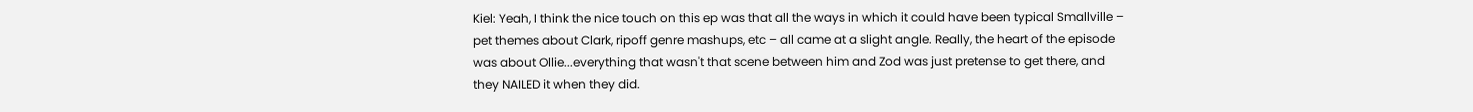Kiel: Yeah, I think the nice touch on this ep was that all the ways in which it could have been typical Smallville – pet themes about Clark, ripoff genre mashups, etc – all came at a slight angle. Really, the heart of the episode was about Ollie...everything that wasn't that scene between him and Zod was just pretense to get there, and they NAILED it when they did.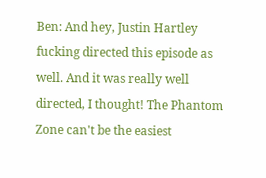Ben: And hey, Justin Hartley fucking directed this episode as well. And it was really well directed, I thought! The Phantom Zone can't be the easiest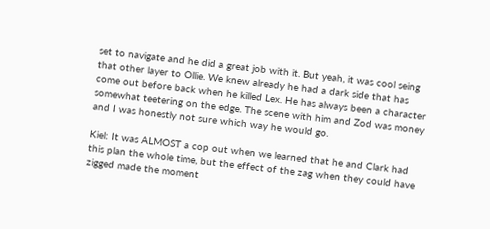set to navigate and he did a great job with it. But yeah, it was cool seing that other layer to Ollie. We knew already he had a dark side that has come out before back when he killed Lex. He has always been a character somewhat teetering on the edge. The scene with him and Zod was money and I was honestly not sure which way he would go.

Kiel: It was ALMOST a cop out when we learned that he and Clark had this plan the whole time, but the effect of the zag when they could have zigged made the moment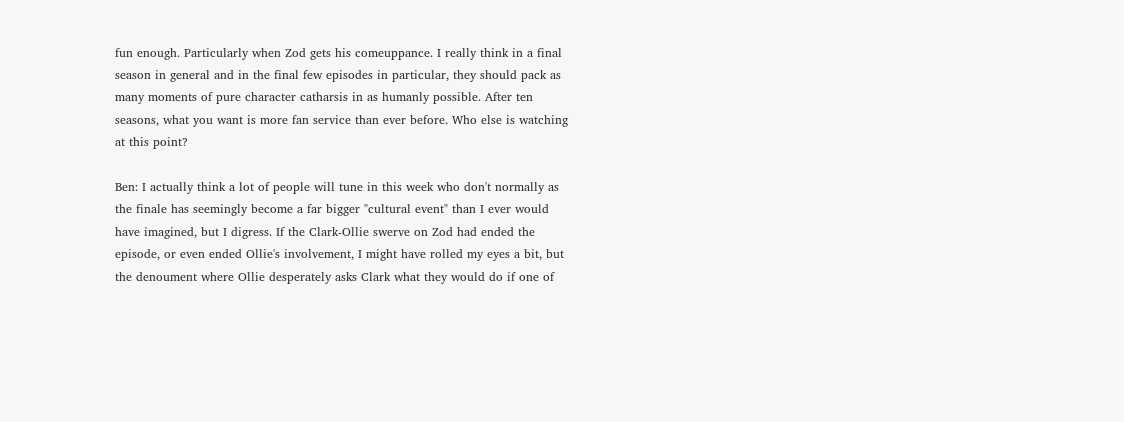fun enough. Particularly when Zod gets his comeuppance. I really think in a final season in general and in the final few episodes in particular, they should pack as many moments of pure character catharsis in as humanly possible. After ten seasons, what you want is more fan service than ever before. Who else is watching at this point?

Ben: I actually think a lot of people will tune in this week who don't normally as the finale has seemingly become a far bigger "cultural event" than I ever would have imagined, but I digress. If the Clark-Ollie swerve on Zod had ended the episode, or even ended Ollie's involvement, I might have rolled my eyes a bit, but the denoument where Ollie desperately asks Clark what they would do if one of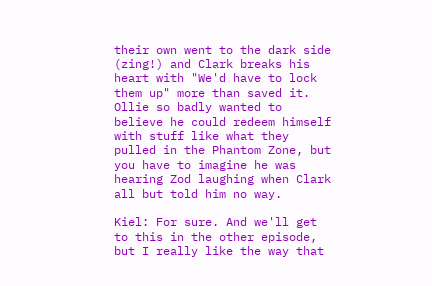their own went to the dark side (zing!) and Clark breaks his heart with "We'd have to lock them up" more than saved it. Ollie so badly wanted to believe he could redeem himself with stuff like what they pulled in the Phantom Zone, but you have to imagine he was hearing Zod laughing when Clark all but told him no way.

Kiel: For sure. And we'll get to this in the other episode, but I really like the way that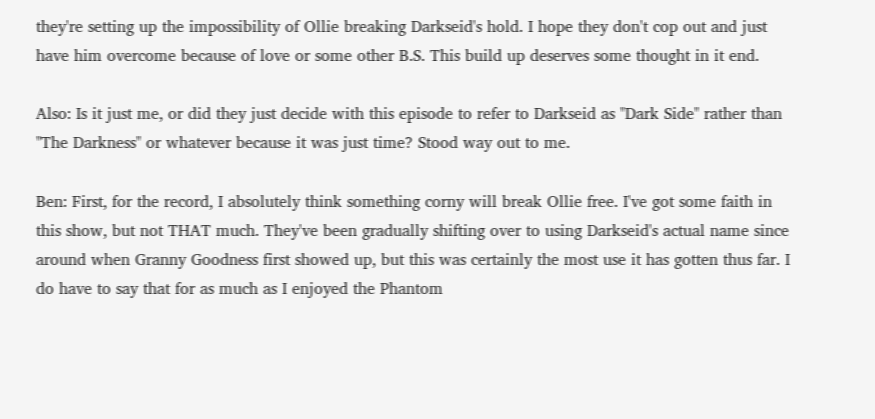they're setting up the impossibility of Ollie breaking Darkseid's hold. I hope they don't cop out and just have him overcome because of love or some other B.S. This build up deserves some thought in it end.

Also: Is it just me, or did they just decide with this episode to refer to Darkseid as "Dark Side" rather than "The Darkness" or whatever because it was just time? Stood way out to me.

Ben: First, for the record, I absolutely think something corny will break Ollie free. I've got some faith in this show, but not THAT much. They've been gradually shifting over to using Darkseid's actual name since around when Granny Goodness first showed up, but this was certainly the most use it has gotten thus far. I do have to say that for as much as I enjoyed the Phantom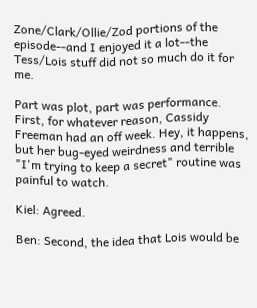Zone/Clark/Ollie/Zod portions of the episode--and I enjoyed it a lot--the Tess/Lois stuff did not so much do it for me.

Part was plot, part was performance. First, for whatever reason, Cassidy Freeman had an off week. Hey, it happens, but her bug-eyed weirdness and terrible "I'm trying to keep a secret" routine was painful to watch.

Kiel: Agreed.

Ben: Second, the idea that Lois would be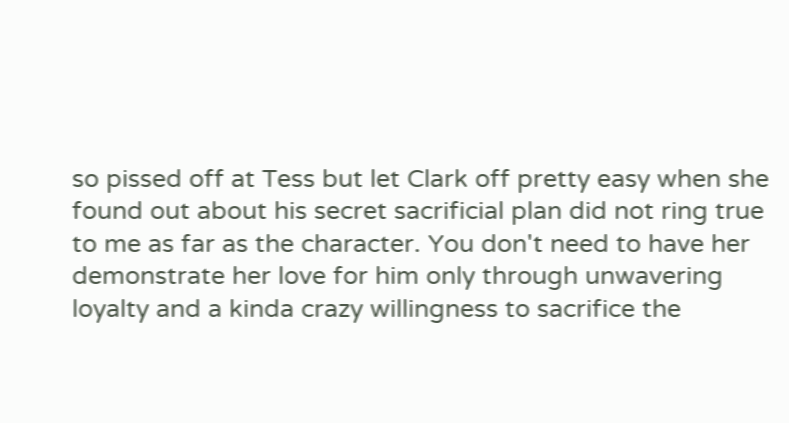so pissed off at Tess but let Clark off pretty easy when she found out about his secret sacrificial plan did not ring true to me as far as the character. You don't need to have her demonstrate her love for him only through unwavering loyalty and a kinda crazy willingness to sacrifice the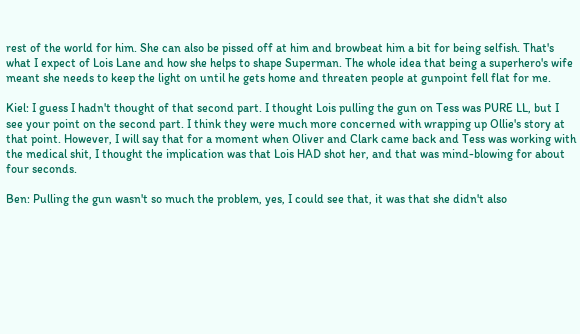rest of the world for him. She can also be pissed off at him and browbeat him a bit for being selfish. That's what I expect of Lois Lane and how she helps to shape Superman. The whole idea that being a superhero's wife meant she needs to keep the light on until he gets home and threaten people at gunpoint fell flat for me.

Kiel: I guess I hadn't thought of that second part. I thought Lois pulling the gun on Tess was PURE LL, but I see your point on the second part. I think they were much more concerned with wrapping up Ollie's story at that point. However, I will say that for a moment when Oliver and Clark came back and Tess was working with the medical shit, I thought the implication was that Lois HAD shot her, and that was mind-blowing for about four seconds.

Ben: Pulling the gun wasn't so much the problem, yes, I could see that, it was that she didn't also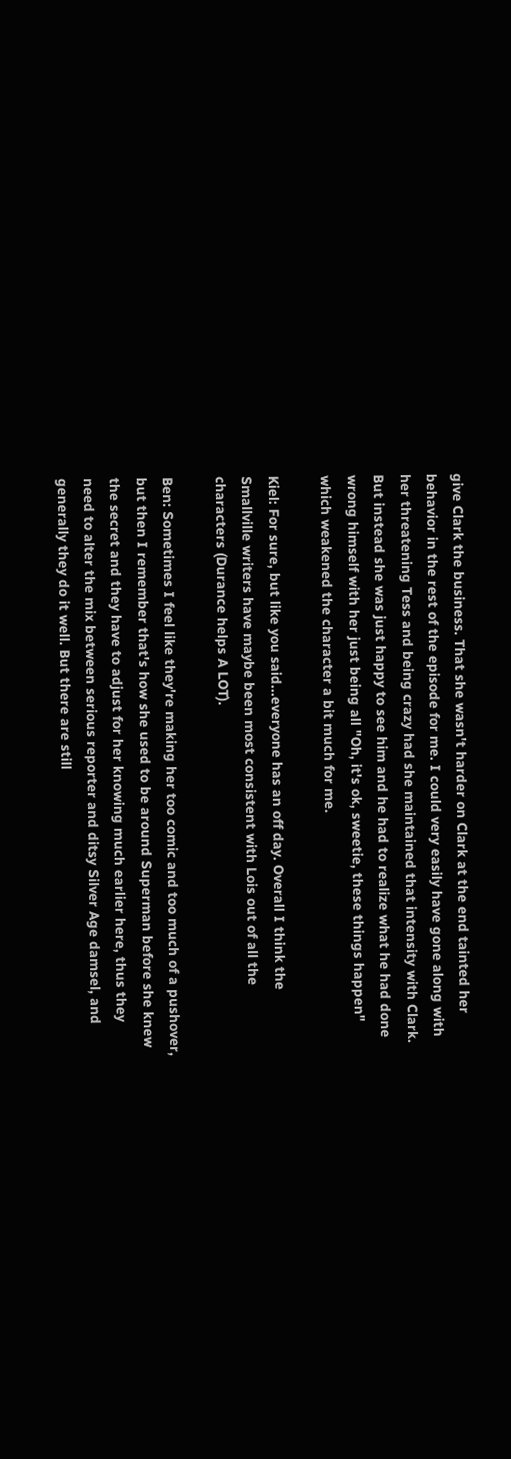give Clark the business. That she wasn't harder on Clark at the end tainted her behavior in the rest of the episode for me. I could very easily have gone along with her threatening Tess and being crazy had she maintained that intensity with Clark. But instead she was just happy to see him and he had to realize what he had done wrong himself with her just being all "Oh, it's ok, sweetie, these things happen" which weakened the character a bit much for me.

Kiel: For sure, but like you said...everyone has an off day. Overall I think the Smallville writers have maybe been most consistent with Lois out of all the characters (Durance helps A LOT).

Ben: Sometimes I feel like they're making her too comic and too much of a pushover, but then I remember that's how she used to be around Superman before she knew the secret and they have to adjust for her knowing much earlier here, thus they need to alter the mix between serious reporter and ditsy Silver Age damsel, and generally they do it well. But there are still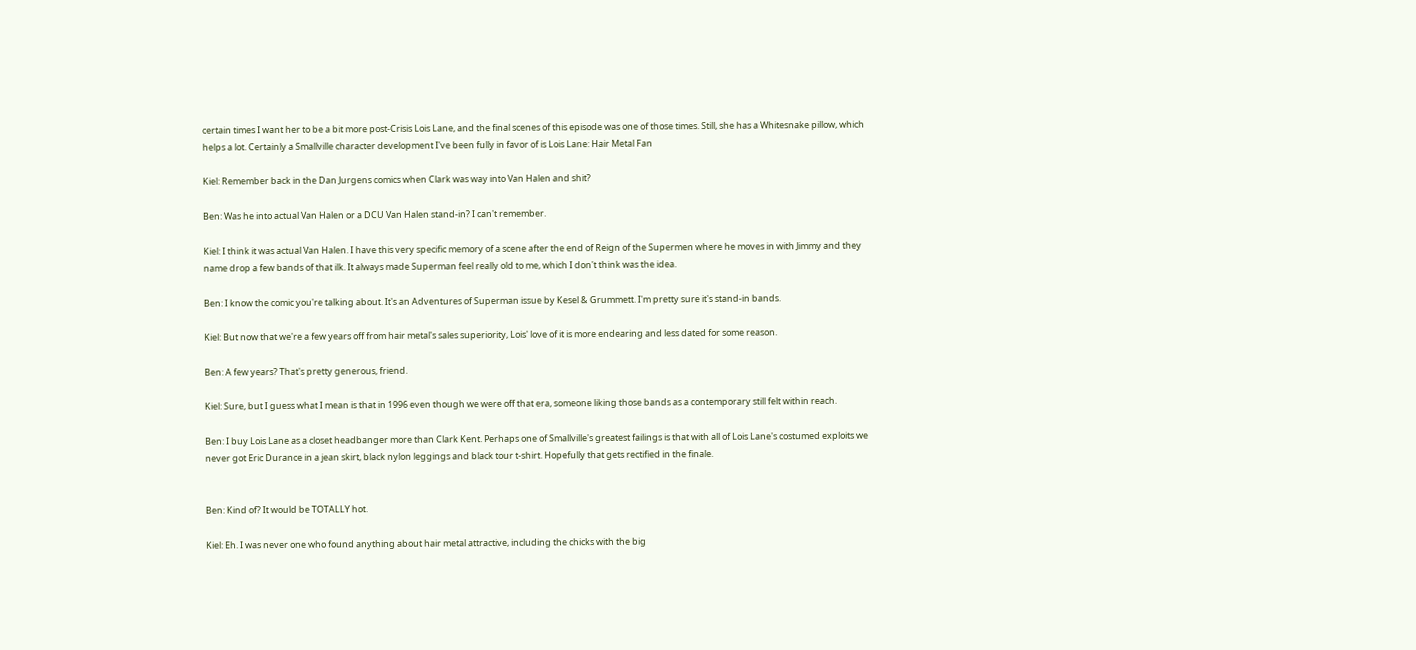certain times I want her to be a bit more post-Crisis Lois Lane, and the final scenes of this episode was one of those times. Still, she has a Whitesnake pillow, which helps a lot. Certainly a Smallville character development I've been fully in favor of is Lois Lane: Hair Metal Fan

Kiel: Remember back in the Dan Jurgens comics when Clark was way into Van Halen and shit?

Ben: Was he into actual Van Halen or a DCU Van Halen stand-in? I can't remember.

Kiel: I think it was actual Van Halen. I have this very specific memory of a scene after the end of Reign of the Supermen where he moves in with Jimmy and they name drop a few bands of that ilk. It always made Superman feel really old to me, which I don't think was the idea.

Ben: I know the comic you're talking about. It's an Adventures of Superman issue by Kesel & Grummett. I'm pretty sure it's stand-in bands.

Kiel: But now that we're a few years off from hair metal's sales superiority, Lois' love of it is more endearing and less dated for some reason.

Ben: A few years? That's pretty generous, friend.

Kiel: Sure, but I guess what I mean is that in 1996 even though we were off that era, someone liking those bands as a contemporary still felt within reach.

Ben: I buy Lois Lane as a closet headbanger more than Clark Kent. Perhaps one of Smallville's greatest failings is that with all of Lois Lane's costumed exploits we never got Eric Durance in a jean skirt, black nylon leggings and black tour t-shirt. Hopefully that gets rectified in the finale.


Ben: Kind of? It would be TOTALLY hot.

Kiel: Eh. I was never one who found anything about hair metal attractive, including the chicks with the big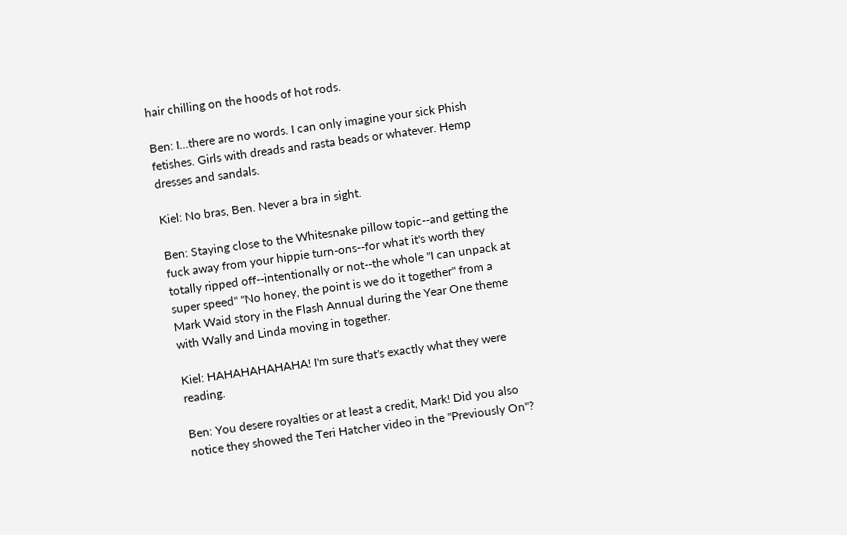hair chilling on the hoods of hot rods.

Ben: I...there are no words. I can only imagine your sick Phish fetishes. Girls with dreads and rasta beads or whatever. Hemp dresses and sandals.

Kiel: No bras, Ben. Never a bra in sight.

Ben: Staying close to the Whitesnake pillow topic--and getting the fuck away from your hippie turn-ons--for what it's worth they totally ripped off--intentionally or not--the whole "I can unpack at super speed" "No honey, the point is we do it together" from a Mark Waid story in the Flash Annual during the Year One theme with Wally and Linda moving in together.

Kiel: HAHAHAHAHAHA! I'm sure that's exactly what they were reading.

Ben: You desere royalties or at least a credit, Mark! Did you also notice they showed the Teri Hatcher video in the "Previously On"?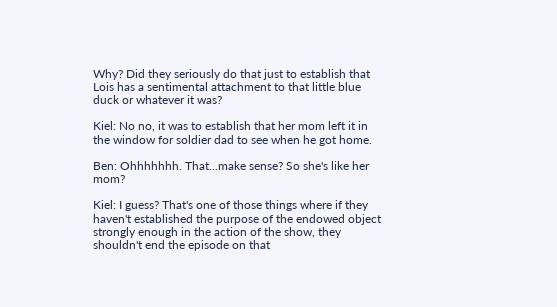Why? Did they seriously do that just to establish that Lois has a sentimental attachment to that little blue duck or whatever it was?

Kiel: No no, it was to establish that her mom left it in the window for soldier dad to see when he got home.

Ben: Ohhhhhhh. That...make sense? So she's like her mom?

Kiel: I guess? That's one of those things where if they haven't established the purpose of the endowed object strongly enough in the action of the show, they shouldn't end the episode on that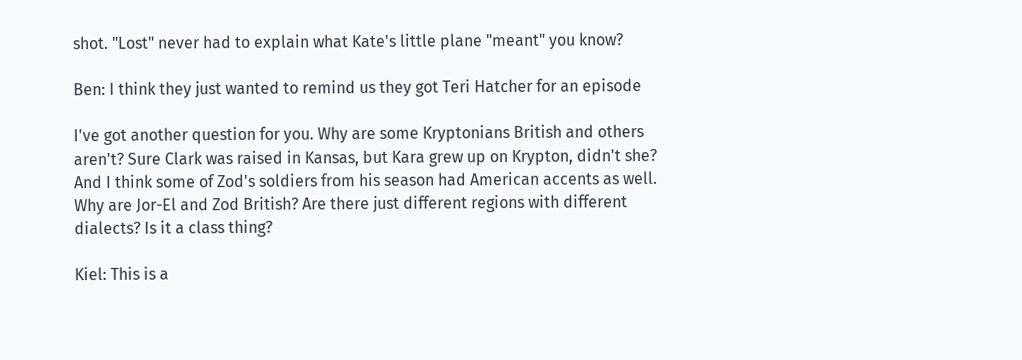shot. "Lost" never had to explain what Kate's little plane "meant" you know?

Ben: I think they just wanted to remind us they got Teri Hatcher for an episode

I've got another question for you. Why are some Kryptonians British and others aren't? Sure Clark was raised in Kansas, but Kara grew up on Krypton, didn't she? And I think some of Zod's soldiers from his season had American accents as well. Why are Jor-El and Zod British? Are there just different regions with different dialects? Is it a class thing?

Kiel: This is a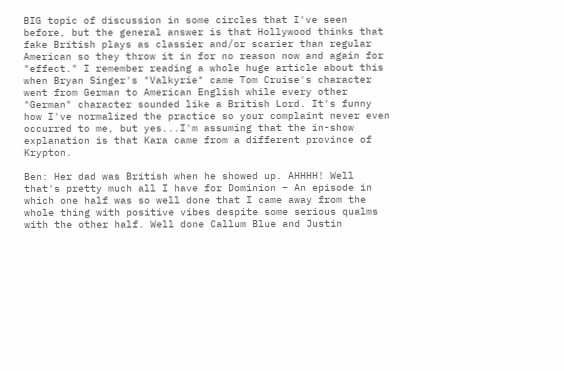BIG topic of discussion in some circles that I've seen before, but the general answer is that Hollywood thinks that fake British plays as classier and/or scarier than regular American so they throw it in for no reason now and again for "effect." I remember reading a whole huge article about this when Bryan Singer's "Valkyrie" came Tom Cruise's character went from German to American English while every other "German" character sounded like a British Lord. It's funny how I've normalized the practice so your complaint never even occurred to me, but yes...I'm assuming that the in-show explanation is that Kara came from a different province of Krypton.

Ben: Her dad was British when he showed up. AHHHH! Well that's pretty much all I have for Dominion – An episode in which one half was so well done that I came away from the whole thing with positive vibes despite some serious qualms with the other half. Well done Callum Blue and Justin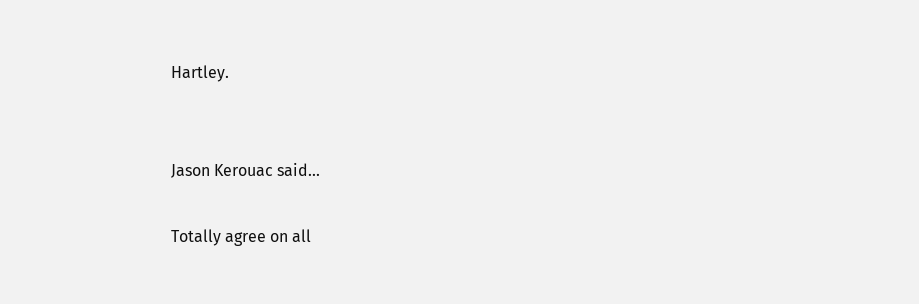Hartley.


Jason Kerouac said...

Totally agree on all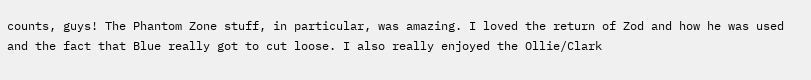counts, guys! The Phantom Zone stuff, in particular, was amazing. I loved the return of Zod and how he was used and the fact that Blue really got to cut loose. I also really enjoyed the Ollie/Clark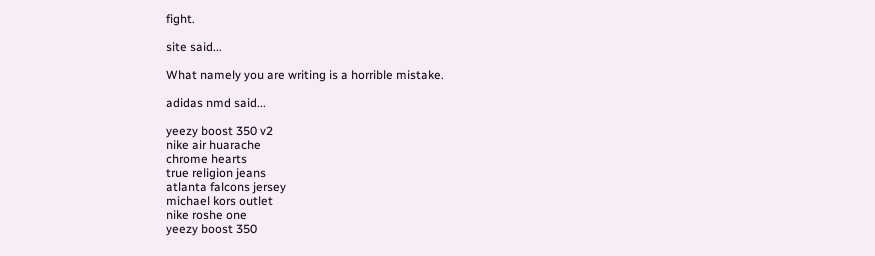fight.

site said...

What namely you are writing is a horrible mistake.

adidas nmd said...

yeezy boost 350 v2
nike air huarache
chrome hearts
true religion jeans
atlanta falcons jersey
michael kors outlet
nike roshe one
yeezy boost 350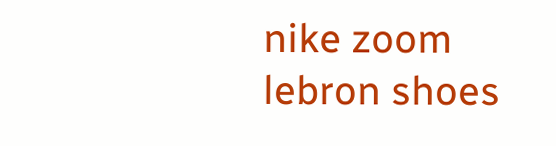nike zoom
lebron shoes